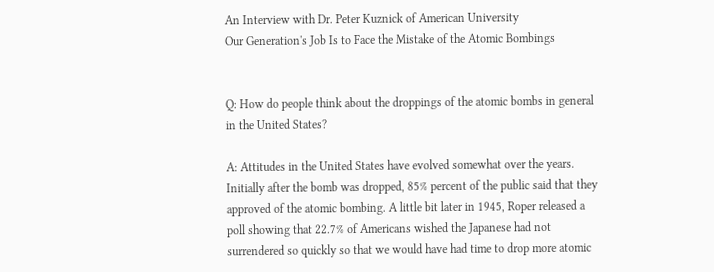An Interview with Dr. Peter Kuznick of American University
Our Generation's Job Is to Face the Mistake of the Atomic Bombings


Q: How do people think about the droppings of the atomic bombs in general in the United States?

A: Attitudes in the United States have evolved somewhat over the years. Initially after the bomb was dropped, 85% percent of the public said that they approved of the atomic bombing. A little bit later in 1945, Roper released a poll showing that 22.7% of Americans wished the Japanese had not surrendered so quickly so that we would have had time to drop more atomic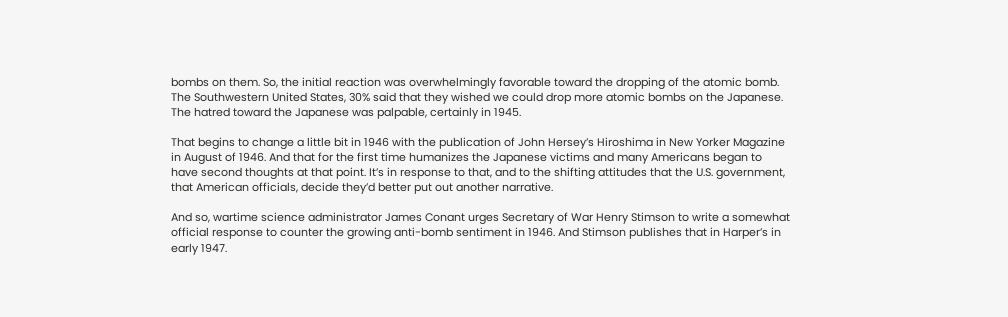bombs on them. So, the initial reaction was overwhelmingly favorable toward the dropping of the atomic bomb. The Southwestern United States, 30% said that they wished we could drop more atomic bombs on the Japanese. The hatred toward the Japanese was palpable, certainly in 1945.

That begins to change a little bit in 1946 with the publication of John Hersey’s Hiroshima in New Yorker Magazine in August of 1946. And that for the first time humanizes the Japanese victims and many Americans began to have second thoughts at that point. It’s in response to that, and to the shifting attitudes that the U.S. government, that American officials, decide they’d better put out another narrative.

And so, wartime science administrator James Conant urges Secretary of War Henry Stimson to write a somewhat official response to counter the growing anti-bomb sentiment in 1946. And Stimson publishes that in Harper’s in early 1947.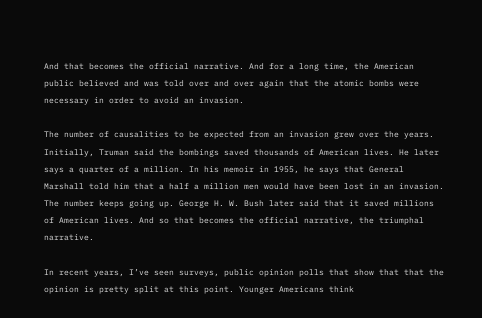And that becomes the official narrative. And for a long time, the American public believed and was told over and over again that the atomic bombs were necessary in order to avoid an invasion.

The number of causalities to be expected from an invasion grew over the years. Initially, Truman said the bombings saved thousands of American lives. He later says a quarter of a million. In his memoir in 1955, he says that General Marshall told him that a half a million men would have been lost in an invasion. The number keeps going up. George H. W. Bush later said that it saved millions of American lives. And so that becomes the official narrative, the triumphal narrative.

In recent years, I’ve seen surveys, public opinion polls that show that that the opinion is pretty split at this point. Younger Americans think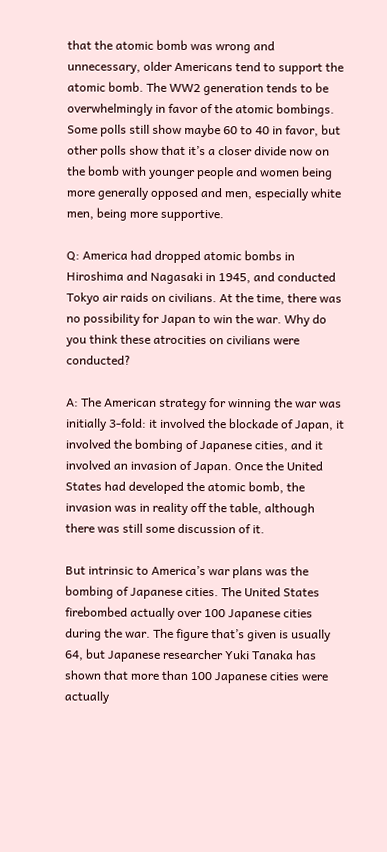that the atomic bomb was wrong and unnecessary, older Americans tend to support the atomic bomb. The WW2 generation tends to be overwhelmingly in favor of the atomic bombings. Some polls still show maybe 60 to 40 in favor, but other polls show that it’s a closer divide now on the bomb with younger people and women being more generally opposed and men, especially white men, being more supportive.

Q: America had dropped atomic bombs in Hiroshima and Nagasaki in 1945, and conducted Tokyo air raids on civilians. At the time, there was no possibility for Japan to win the war. Why do you think these atrocities on civilians were conducted?

A: The American strategy for winning the war was initially 3-fold: it involved the blockade of Japan, it involved the bombing of Japanese cities, and it involved an invasion of Japan. Once the United States had developed the atomic bomb, the invasion was in reality off the table, although there was still some discussion of it.

But intrinsic to America’s war plans was the bombing of Japanese cities. The United States firebombed actually over 100 Japanese cities during the war. The figure that’s given is usually 64, but Japanese researcher Yuki Tanaka has shown that more than 100 Japanese cities were actually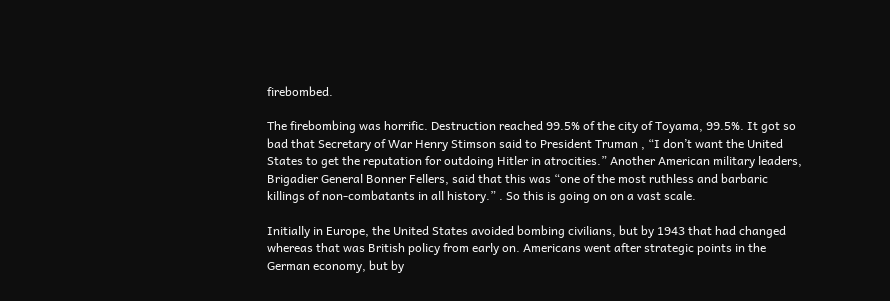firebombed.

The firebombing was horrific. Destruction reached 99.5% of the city of Toyama, 99.5%. It got so bad that Secretary of War Henry Stimson said to President Truman , “I don’t want the United States to get the reputation for outdoing Hitler in atrocities.” Another American military leaders, Brigadier General Bonner Fellers, said that this was “one of the most ruthless and barbaric killings of non-combatants in all history.” . So this is going on on a vast scale.

Initially in Europe, the United States avoided bombing civilians, but by 1943 that had changed whereas that was British policy from early on. Americans went after strategic points in the German economy, but by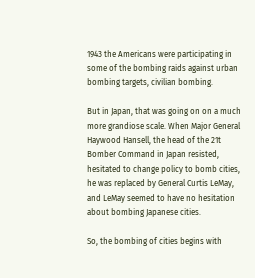1943 the Americans were participating in some of the bombing raids against urban bombing targets, civilian bombing.

But in Japan, that was going on on a much more grandiose scale. When Major General Haywood Hansell, the head of the 21t Bomber Command in Japan resisted, hesitated to change policy to bomb cities, he was replaced by General Curtis LeMay, and LeMay seemed to have no hesitation about bombing Japanese cities.

So, the bombing of cities begins with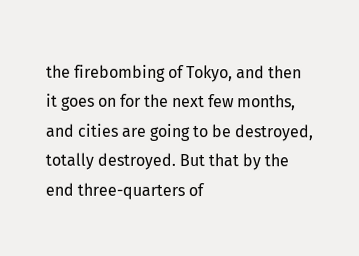the firebombing of Tokyo, and then it goes on for the next few months, and cities are going to be destroyed, totally destroyed. But that by the end three-quarters of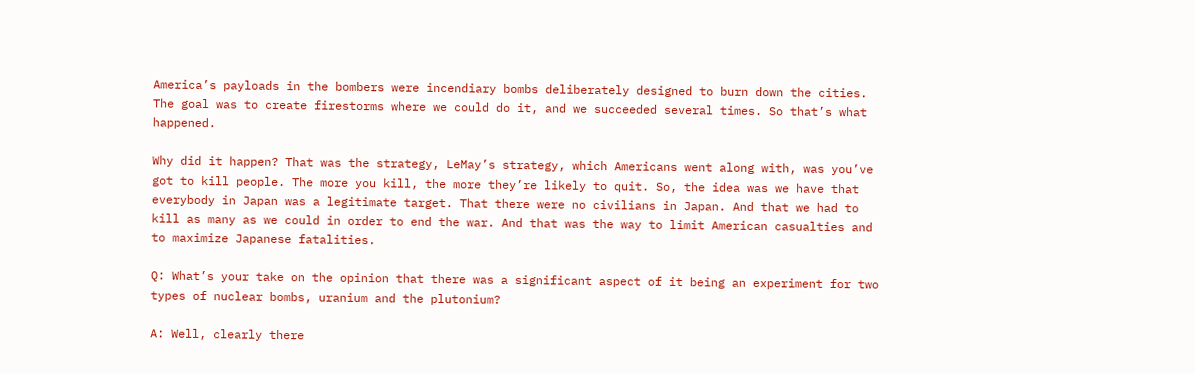America’s payloads in the bombers were incendiary bombs deliberately designed to burn down the cities. The goal was to create firestorms where we could do it, and we succeeded several times. So that’s what happened.

Why did it happen? That was the strategy, LeMay’s strategy, which Americans went along with, was you’ve got to kill people. The more you kill, the more they’re likely to quit. So, the idea was we have that everybody in Japan was a legitimate target. That there were no civilians in Japan. And that we had to kill as many as we could in order to end the war. And that was the way to limit American casualties and to maximize Japanese fatalities.

Q: What’s your take on the opinion that there was a significant aspect of it being an experiment for two types of nuclear bombs, uranium and the plutonium?

A: Well, clearly there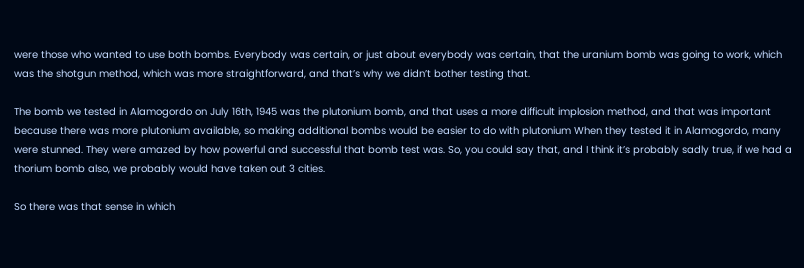were those who wanted to use both bombs. Everybody was certain, or just about everybody was certain, that the uranium bomb was going to work, which was the shotgun method, which was more straightforward, and that’s why we didn’t bother testing that.

The bomb we tested in Alamogordo on July 16th, 1945 was the plutonium bomb, and that uses a more difficult implosion method, and that was important because there was more plutonium available, so making additional bombs would be easier to do with plutonium When they tested it in Alamogordo, many were stunned. They were amazed by how powerful and successful that bomb test was. So, you could say that, and I think it’s probably sadly true, if we had a thorium bomb also, we probably would have taken out 3 cities.

So there was that sense in which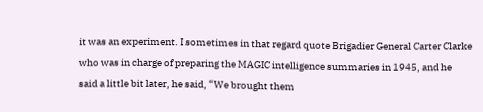it was an experiment. I sometimes in that regard quote Brigadier General Carter Clarke who was in charge of preparing the MAGIC intelligence summaries in 1945, and he said a little bit later, he said, “We brought them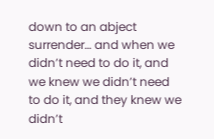down to an abject surrender… and when we didn’t need to do it, and we knew we didn’t need to do it, and they knew we didn’t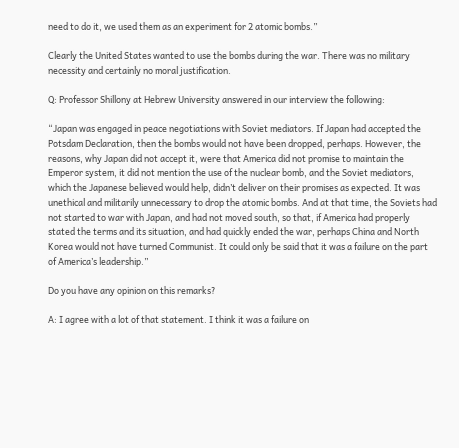need to do it, we used them as an experiment for 2 atomic bombs.”

Clearly the United States wanted to use the bombs during the war. There was no military necessity and certainly no moral justification.

Q: Professor Shillony at Hebrew University answered in our interview the following:

“Japan was engaged in peace negotiations with Soviet mediators. If Japan had accepted the Potsdam Declaration, then the bombs would not have been dropped, perhaps. However, the reasons, why Japan did not accept it, were that America did not promise to maintain the Emperor system, it did not mention the use of the nuclear bomb, and the Soviet mediators, which the Japanese believed would help, didn’t deliver on their promises as expected. It was unethical and militarily unnecessary to drop the atomic bombs. And at that time, the Soviets had not started to war with Japan, and had not moved south, so that, if America had properly stated the terms and its situation, and had quickly ended the war, perhaps China and North Korea would not have turned Communist. It could only be said that it was a failure on the part of America’s leadership.”

Do you have any opinion on this remarks?

A: I agree with a lot of that statement. I think it was a failure on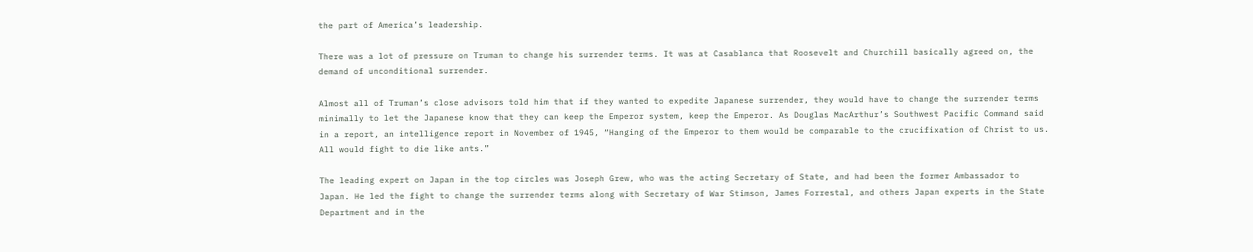the part of America’s leadership.

There was a lot of pressure on Truman to change his surrender terms. It was at Casablanca that Roosevelt and Churchill basically agreed on, the demand of unconditional surrender.

Almost all of Truman’s close advisors told him that if they wanted to expedite Japanese surrender, they would have to change the surrender terms minimally to let the Japanese know that they can keep the Emperor system, keep the Emperor. As Douglas MacArthur’s Southwest Pacific Command said in a report, an intelligence report in November of 1945, “Hanging of the Emperor to them would be comparable to the crucifixation of Christ to us. All would fight to die like ants.”

The leading expert on Japan in the top circles was Joseph Grew, who was the acting Secretary of State, and had been the former Ambassador to Japan. He led the fight to change the surrender terms along with Secretary of War Stimson, James Forrestal, and others Japan experts in the State Department and in the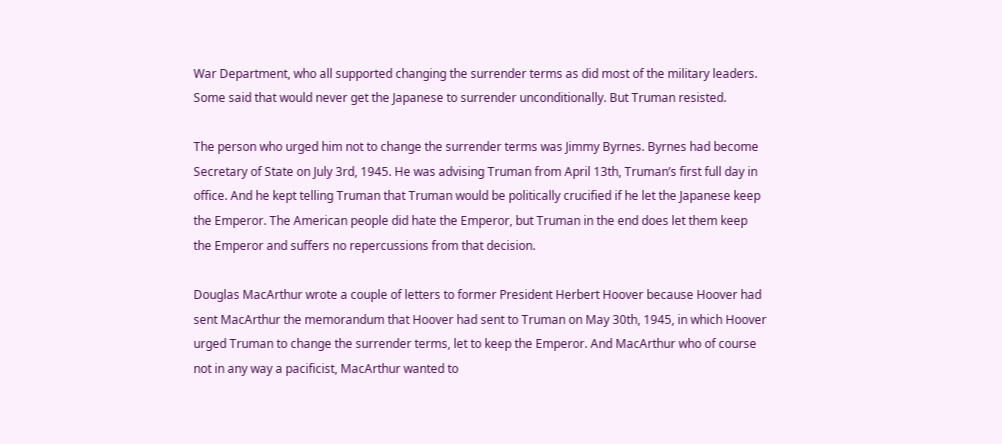War Department, who all supported changing the surrender terms as did most of the military leaders. Some said that would never get the Japanese to surrender unconditionally. But Truman resisted.

The person who urged him not to change the surrender terms was Jimmy Byrnes. Byrnes had become Secretary of State on July 3rd, 1945. He was advising Truman from April 13th, Truman’s first full day in office. And he kept telling Truman that Truman would be politically crucified if he let the Japanese keep the Emperor. The American people did hate the Emperor, but Truman in the end does let them keep the Emperor and suffers no repercussions from that decision.

Douglas MacArthur wrote a couple of letters to former President Herbert Hoover because Hoover had sent MacArthur the memorandum that Hoover had sent to Truman on May 30th, 1945, in which Hoover urged Truman to change the surrender terms, let to keep the Emperor. And MacArthur who of course not in any way a pacificist, MacArthur wanted to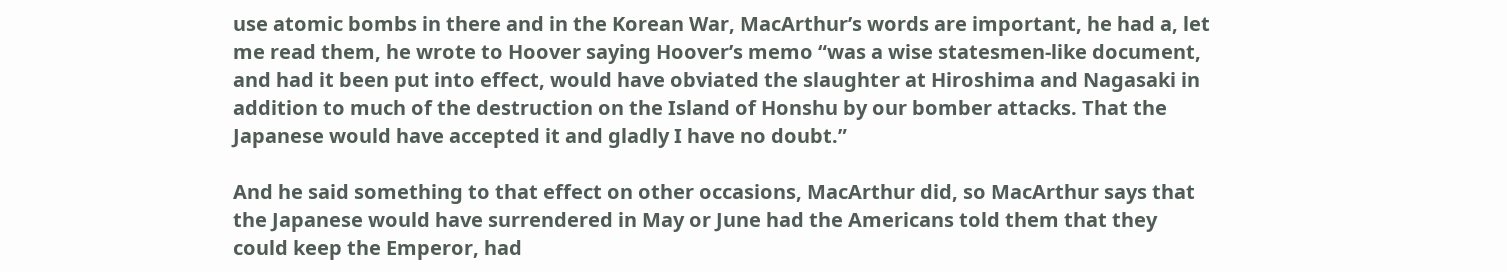use atomic bombs in there and in the Korean War, MacArthur’s words are important, he had a, let me read them, he wrote to Hoover saying Hoover’s memo “was a wise statesmen-like document, and had it been put into effect, would have obviated the slaughter at Hiroshima and Nagasaki in addition to much of the destruction on the Island of Honshu by our bomber attacks. That the Japanese would have accepted it and gladly I have no doubt.”

And he said something to that effect on other occasions, MacArthur did, so MacArthur says that the Japanese would have surrendered in May or June had the Americans told them that they could keep the Emperor, had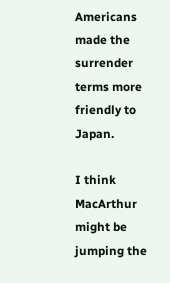Americans made the surrender terms more friendly to Japan.

I think MacArthur might be jumping the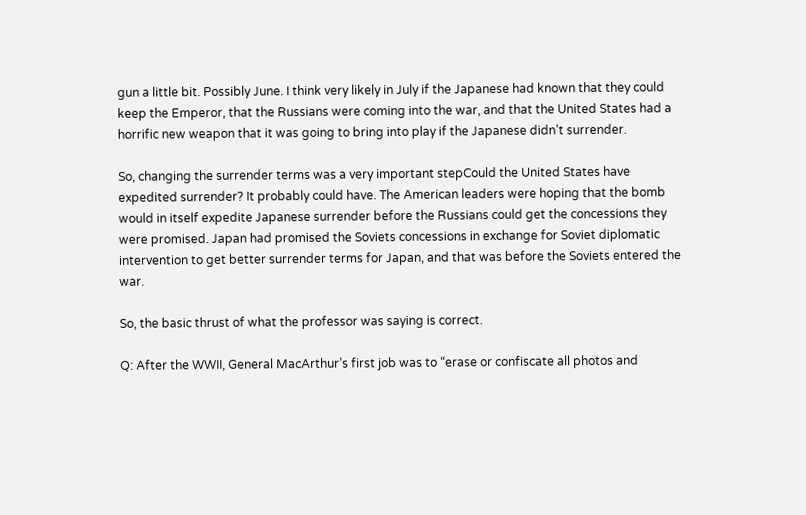gun a little bit. Possibly June. I think very likely in July if the Japanese had known that they could keep the Emperor, that the Russians were coming into the war, and that the United States had a horrific new weapon that it was going to bring into play if the Japanese didn’t surrender.

So, changing the surrender terms was a very important stepCould the United States have expedited surrender? It probably could have. The American leaders were hoping that the bomb would in itself expedite Japanese surrender before the Russians could get the concessions they were promised. Japan had promised the Soviets concessions in exchange for Soviet diplomatic intervention to get better surrender terms for Japan, and that was before the Soviets entered the war.

So, the basic thrust of what the professor was saying is correct.

Q: After the WWII, General MacArthur’s first job was to “erase or confiscate all photos and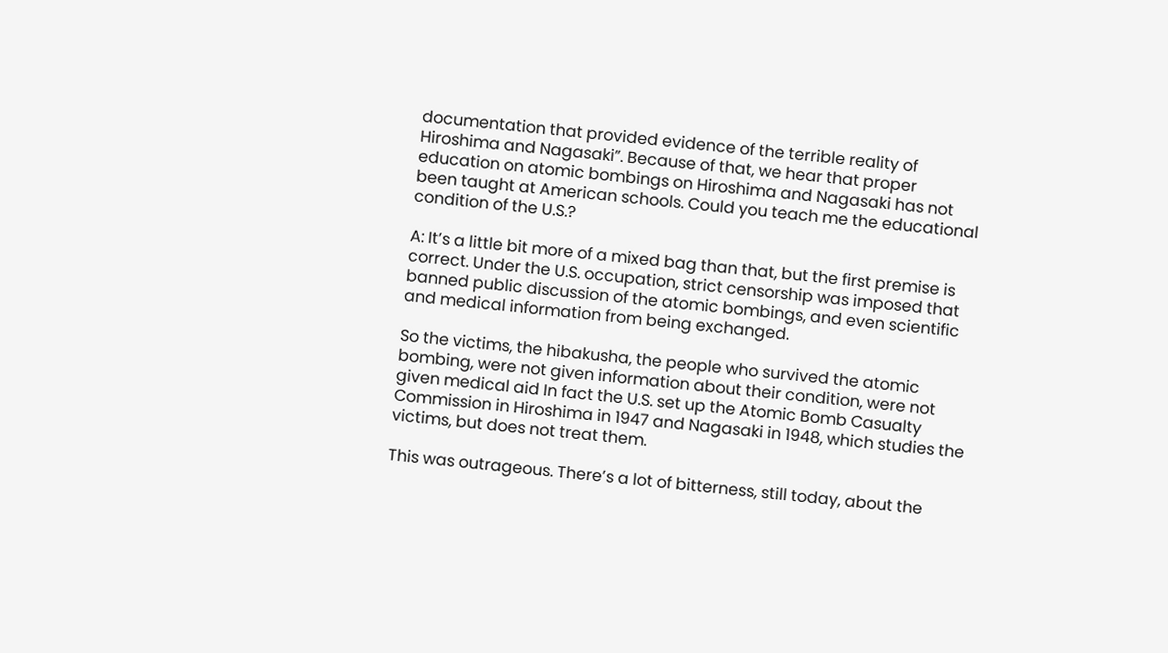documentation that provided evidence of the terrible reality of Hiroshima and Nagasaki”. Because of that, we hear that proper education on atomic bombings on Hiroshima and Nagasaki has not been taught at American schools. Could you teach me the educational condition of the U.S.?

A: It’s a little bit more of a mixed bag than that, but the first premise is correct. Under the U.S. occupation, strict censorship was imposed that banned public discussion of the atomic bombings, and even scientific and medical information from being exchanged.

So the victims, the hibakusha, the people who survived the atomic bombing, were not given information about their condition, were not given medical aid In fact the U.S. set up the Atomic Bomb Casualty Commission in Hiroshima in 1947 and Nagasaki in 1948, which studies the victims, but does not treat them.

This was outrageous. There’s a lot of bitterness, still today, about the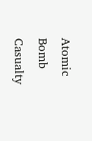Atomic Bomb Casualty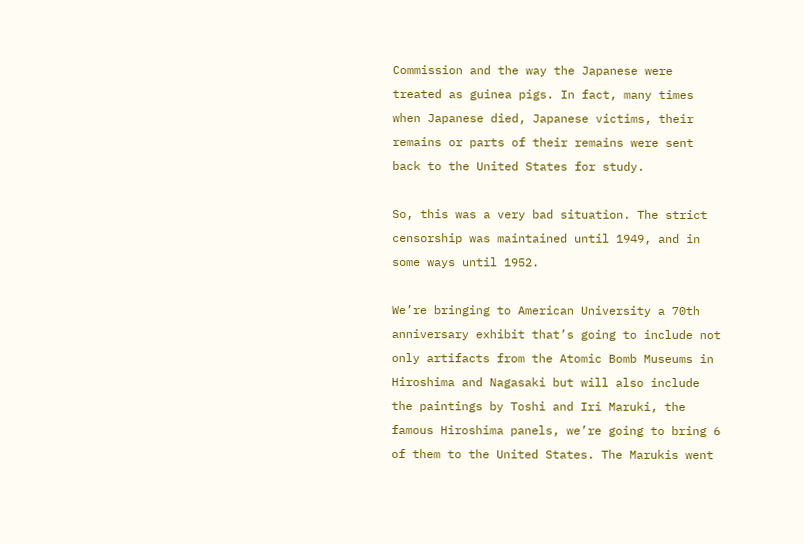Commission and the way the Japanese were treated as guinea pigs. In fact, many times when Japanese died, Japanese victims, their remains or parts of their remains were sent back to the United States for study.

So, this was a very bad situation. The strict censorship was maintained until 1949, and in some ways until 1952.

We’re bringing to American University a 70th anniversary exhibit that’s going to include not only artifacts from the Atomic Bomb Museums in Hiroshima and Nagasaki but will also include the paintings by Toshi and Iri Maruki, the famous Hiroshima panels, we’re going to bring 6 of them to the United States. The Marukis went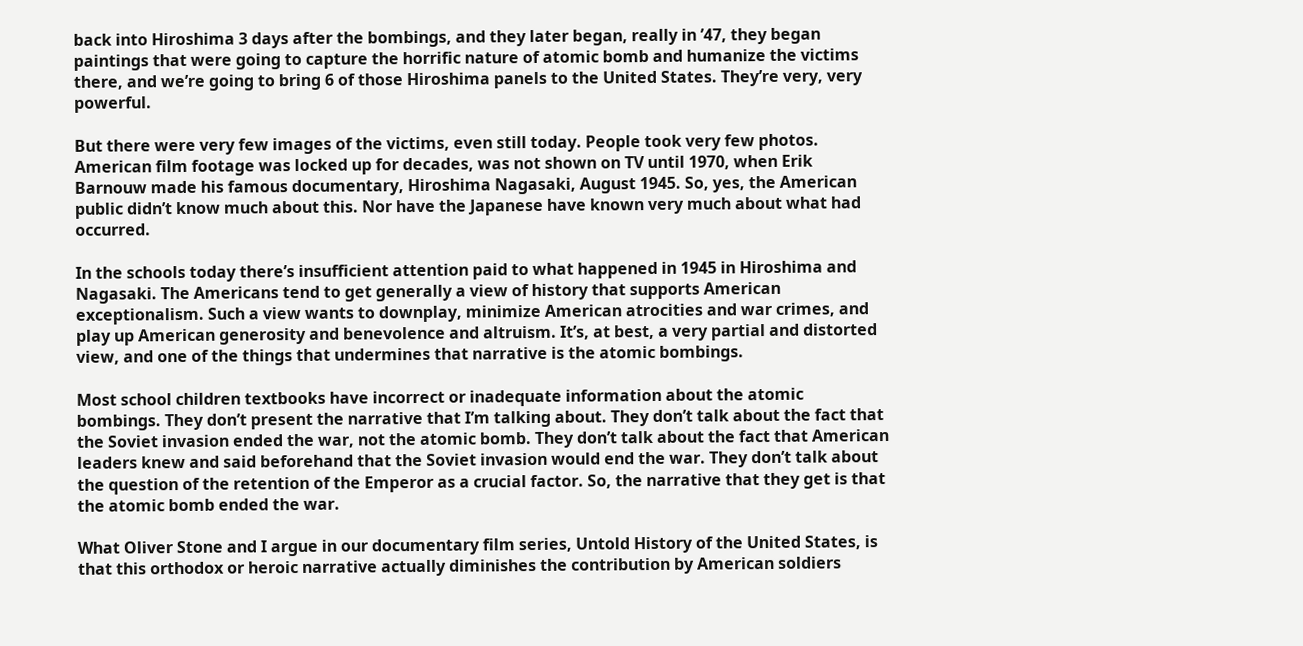back into Hiroshima 3 days after the bombings, and they later began, really in ’47, they began paintings that were going to capture the horrific nature of atomic bomb and humanize the victims there, and we’re going to bring 6 of those Hiroshima panels to the United States. They’re very, very powerful.

But there were very few images of the victims, even still today. People took very few photos. American film footage was locked up for decades, was not shown on TV until 1970, when Erik Barnouw made his famous documentary, Hiroshima Nagasaki, August 1945. So, yes, the American public didn’t know much about this. Nor have the Japanese have known very much about what had occurred.

In the schools today there’s insufficient attention paid to what happened in 1945 in Hiroshima and Nagasaki. The Americans tend to get generally a view of history that supports American exceptionalism. Such a view wants to downplay, minimize American atrocities and war crimes, and play up American generosity and benevolence and altruism. It’s, at best, a very partial and distorted view, and one of the things that undermines that narrative is the atomic bombings.

Most school children textbooks have incorrect or inadequate information about the atomic bombings. They don’t present the narrative that I’m talking about. They don’t talk about the fact that the Soviet invasion ended the war, not the atomic bomb. They don’t talk about the fact that American leaders knew and said beforehand that the Soviet invasion would end the war. They don’t talk about the question of the retention of the Emperor as a crucial factor. So, the narrative that they get is that the atomic bomb ended the war.

What Oliver Stone and I argue in our documentary film series, Untold History of the United States, is that this orthodox or heroic narrative actually diminishes the contribution by American soldiers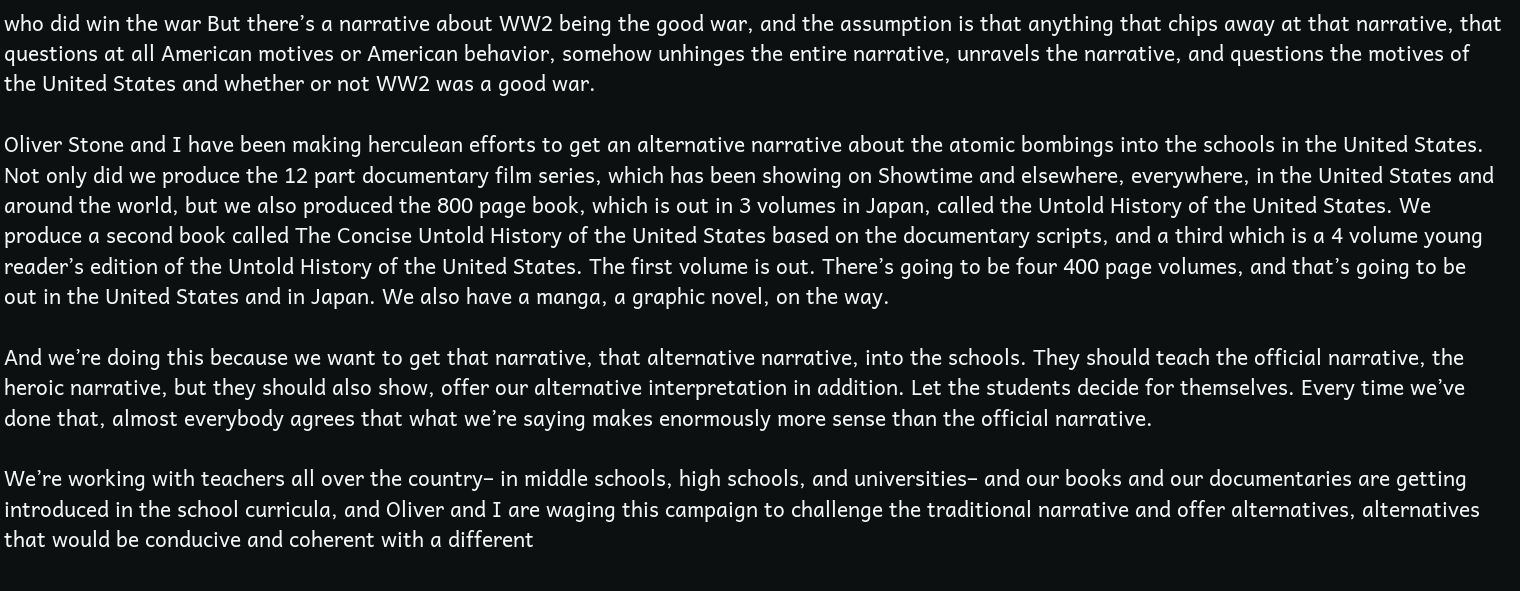who did win the war But there’s a narrative about WW2 being the good war, and the assumption is that anything that chips away at that narrative, that questions at all American motives or American behavior, somehow unhinges the entire narrative, unravels the narrative, and questions the motives of the United States and whether or not WW2 was a good war.

Oliver Stone and I have been making herculean efforts to get an alternative narrative about the atomic bombings into the schools in the United States. Not only did we produce the 12 part documentary film series, which has been showing on Showtime and elsewhere, everywhere, in the United States and around the world, but we also produced the 800 page book, which is out in 3 volumes in Japan, called the Untold History of the United States. We produce a second book called The Concise Untold History of the United States based on the documentary scripts, and a third which is a 4 volume young reader’s edition of the Untold History of the United States. The first volume is out. There’s going to be four 400 page volumes, and that’s going to be out in the United States and in Japan. We also have a manga, a graphic novel, on the way.

And we’re doing this because we want to get that narrative, that alternative narrative, into the schools. They should teach the official narrative, the heroic narrative, but they should also show, offer our alternative interpretation in addition. Let the students decide for themselves. Every time we’ve done that, almost everybody agrees that what we’re saying makes enormously more sense than the official narrative.

We’re working with teachers all over the country– in middle schools, high schools, and universities– and our books and our documentaries are getting introduced in the school curricula, and Oliver and I are waging this campaign to challenge the traditional narrative and offer alternatives, alternatives that would be conducive and coherent with a different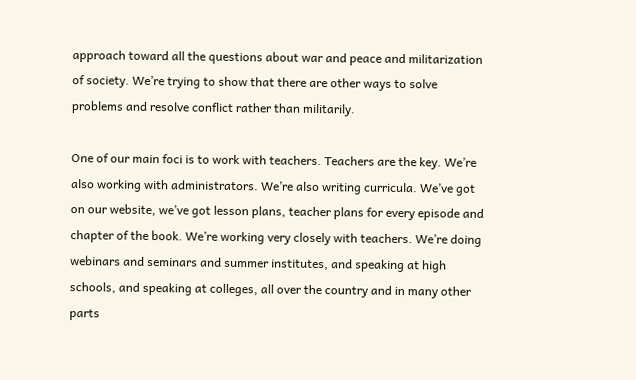approach toward all the questions about war and peace and militarization of society. We’re trying to show that there are other ways to solve problems and resolve conflict rather than militarily.

One of our main foci is to work with teachers. Teachers are the key. We’re also working with administrators. We’re also writing curricula. We’ve got on our website, we’ve got lesson plans, teacher plans for every episode and chapter of the book. We’re working very closely with teachers. We’re doing webinars and seminars and summer institutes, and speaking at high schools, and speaking at colleges, all over the country and in many other parts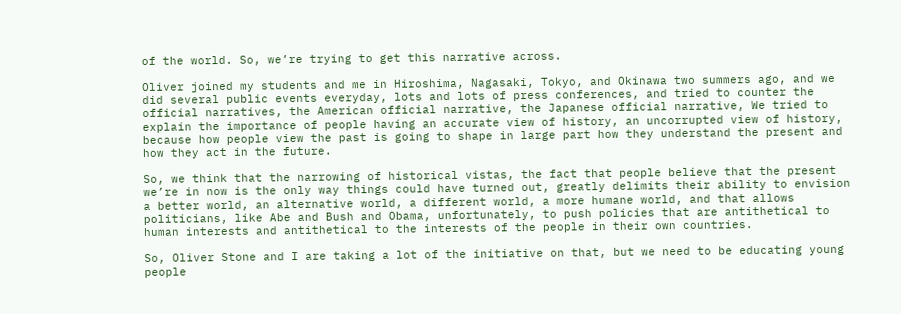of the world. So, we’re trying to get this narrative across.

Oliver joined my students and me in Hiroshima, Nagasaki, Tokyo, and Okinawa two summers ago, and we did several public events everyday, lots and lots of press conferences, and tried to counter the official narratives, the American official narrative, the Japanese official narrative, We tried to explain the importance of people having an accurate view of history, an uncorrupted view of history, because how people view the past is going to shape in large part how they understand the present and how they act in the future.

So, we think that the narrowing of historical vistas, the fact that people believe that the present we’re in now is the only way things could have turned out, greatly delimits their ability to envision a better world, an alternative world, a different world, a more humane world, and that allows politicians, like Abe and Bush and Obama, unfortunately, to push policies that are antithetical to human interests and antithetical to the interests of the people in their own countries.

So, Oliver Stone and I are taking a lot of the initiative on that, but we need to be educating young people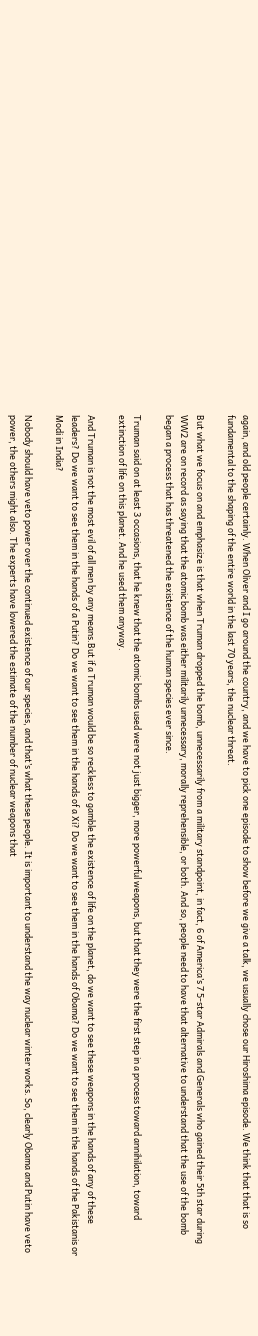again, and old people certainly. When Oliver and I go around the country, and we have to pick one episode to show before we give a talk, we usually chose our Hiroshima episode. We think that that is so fundamental to the shaping of the entire world in the last 70 years, the nuclear threat.

But what we focus on and emphasize is that when Truman dropped the bomb, unnecessarily from a military standpoint, in fact, 6 of America’s 7 5-star Admirals and Generals who gained their 5th star during WW2 are on record as saying that the atomic bomb was either militarily unnecessary, morally reprehensible, or both. And so, people need to have that alternative to understand that the use of the bomb began a process that has threatened the existence of the human species ever since.

Truman said on at least 3 occasions, that he knew that the atomic bombs used were not just bigger, more powerful weapons, but that they were the first step in a process toward annihilation, toward extinction of life on this planet. And he used them anyway.

And Truman is not the most evil of all men by any means.But if a Truman would be so reckless to gamble the existence of life on the planet, do we want to see these weapons in the hands of any of these leaders? Do we want to see them in the hands of a Putin? Do we want to see them in the hands of a Xi? Do we want to see them in the hands of Obama? Do we want to see them in the hands of the Pakistanis or Modi in India?

Nobody should have veto power over the continued existence of our species, and that’s what these people. It is important to understand the way nuclear winter works. So, clearly Obama and Putin have veto power, the others might also. The experts have lowered the estimate of the number of nuclear weapons that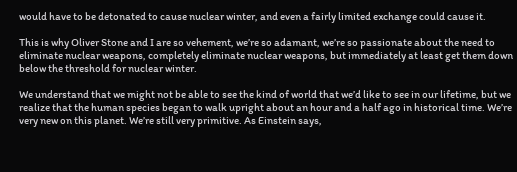would have to be detonated to cause nuclear winter, and even a fairly limited exchange could cause it.

This is why Oliver Stone and I are so vehement, we’re so adamant, we’re so passionate about the need to eliminate nuclear weapons, completely eliminate nuclear weapons, but immediately at least get them down below the threshold for nuclear winter.

We understand that we might not be able to see the kind of world that we’d like to see in our lifetime, but we realize that the human species began to walk upright about an hour and a half ago in historical time. We’re very new on this planet. We’re still very primitive. As Einstein says,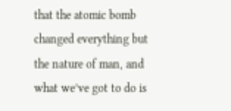that the atomic bomb changed everything but the nature of man, and what we’ve got to do is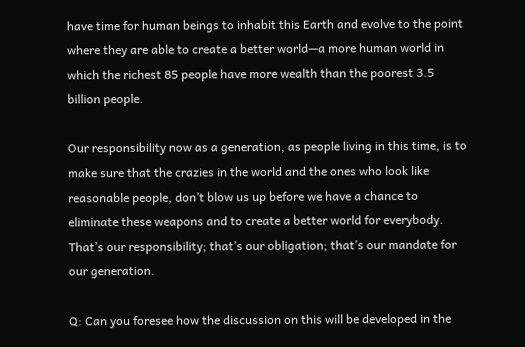have time for human beings to inhabit this Earth and evolve to the point where they are able to create a better world—a more human world in which the richest 85 people have more wealth than the poorest 3.5 billion people.

Our responsibility now as a generation, as people living in this time, is to make sure that the crazies in the world and the ones who look like reasonable people, don’t blow us up before we have a chance to eliminate these weapons and to create a better world for everybody. That’s our responsibility; that’s our obligation; that’s our mandate for our generation.

Q: Can you foresee how the discussion on this will be developed in the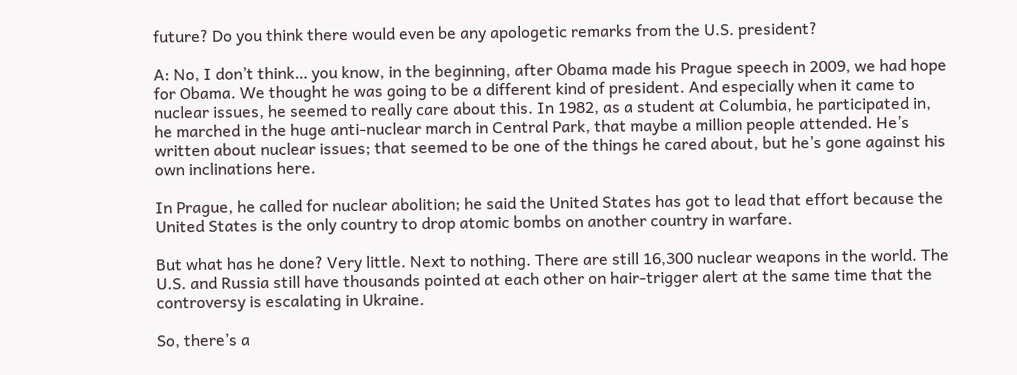future? Do you think there would even be any apologetic remarks from the U.S. president?

A: No, I don’t think… you know, in the beginning, after Obama made his Prague speech in 2009, we had hope for Obama. We thought he was going to be a different kind of president. And especially when it came to nuclear issues, he seemed to really care about this. In 1982, as a student at Columbia, he participated in, he marched in the huge anti-nuclear march in Central Park, that maybe a million people attended. He’s written about nuclear issues; that seemed to be one of the things he cared about, but he’s gone against his own inclinations here.

In Prague, he called for nuclear abolition; he said the United States has got to lead that effort because the United States is the only country to drop atomic bombs on another country in warfare.

But what has he done? Very little. Next to nothing. There are still 16,300 nuclear weapons in the world. The U.S. and Russia still have thousands pointed at each other on hair-trigger alert at the same time that the controversy is escalating in Ukraine.

So, there’s a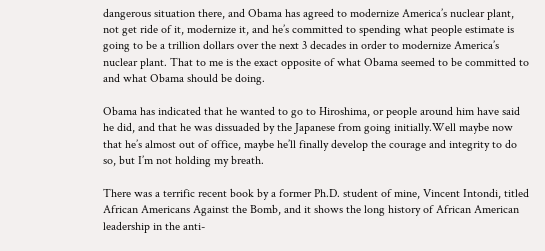dangerous situation there, and Obama has agreed to modernize America’s nuclear plant, not get ride of it, modernize it, and he’s committed to spending what people estimate is going to be a trillion dollars over the next 3 decades in order to modernize America’s nuclear plant. That to me is the exact opposite of what Obama seemed to be committed to and what Obama should be doing.

Obama has indicated that he wanted to go to Hiroshima, or people around him have said he did, and that he was dissuaded by the Japanese from going initially.Well maybe now that he’s almost out of office, maybe he’ll finally develop the courage and integrity to do so, but I’m not holding my breath.

There was a terrific recent book by a former Ph.D. student of mine, Vincent Intondi, titled African Americans Against the Bomb, and it shows the long history of African American leadership in the anti-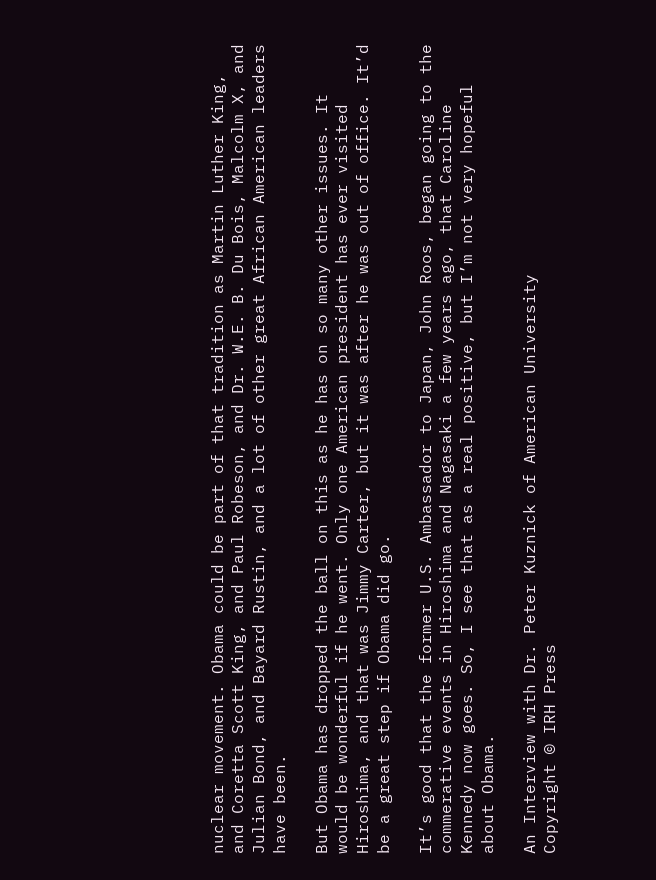nuclear movement. Obama could be part of that tradition as Martin Luther King, and Coretta Scott King, and Paul Robeson, and Dr. W.E. B. Du Bois, Malcolm X, and Julian Bond, and Bayard Rustin, and a lot of other great African American leaders have been.

But Obama has dropped the ball on this as he has on so many other issues. It would be wonderful if he went. Only one American president has ever visited Hiroshima, and that was Jimmy Carter, but it was after he was out of office. It’d be a great step if Obama did go.

It’s good that the former U.S. Ambassador to Japan, John Roos, began going to the commerative events in Hiroshima and Nagasaki a few years ago, that Caroline Kennedy now goes. So, I see that as a real positive, but I’m not very hopeful about Obama.

An Interview with Dr. Peter Kuznick of American University
Copyright © IRH Press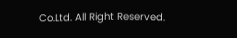Co.Ltd. All Right Reserved.